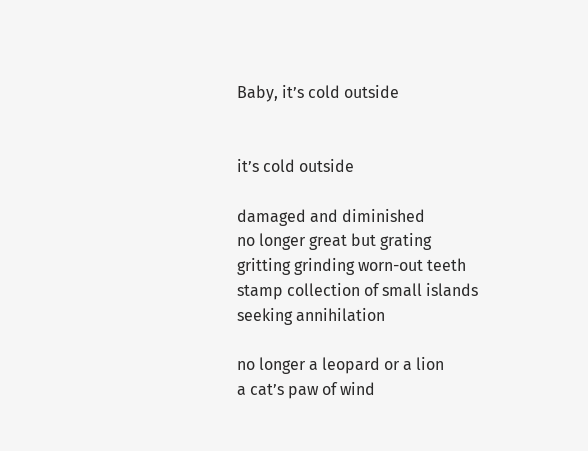Baby, it’s cold outside


it’s cold outside

damaged and diminished
no longer great but grating
gritting grinding worn-out teeth
stamp collection of small islands
seeking annihilation

no longer a leopard or a lion
a cat’s paw of wind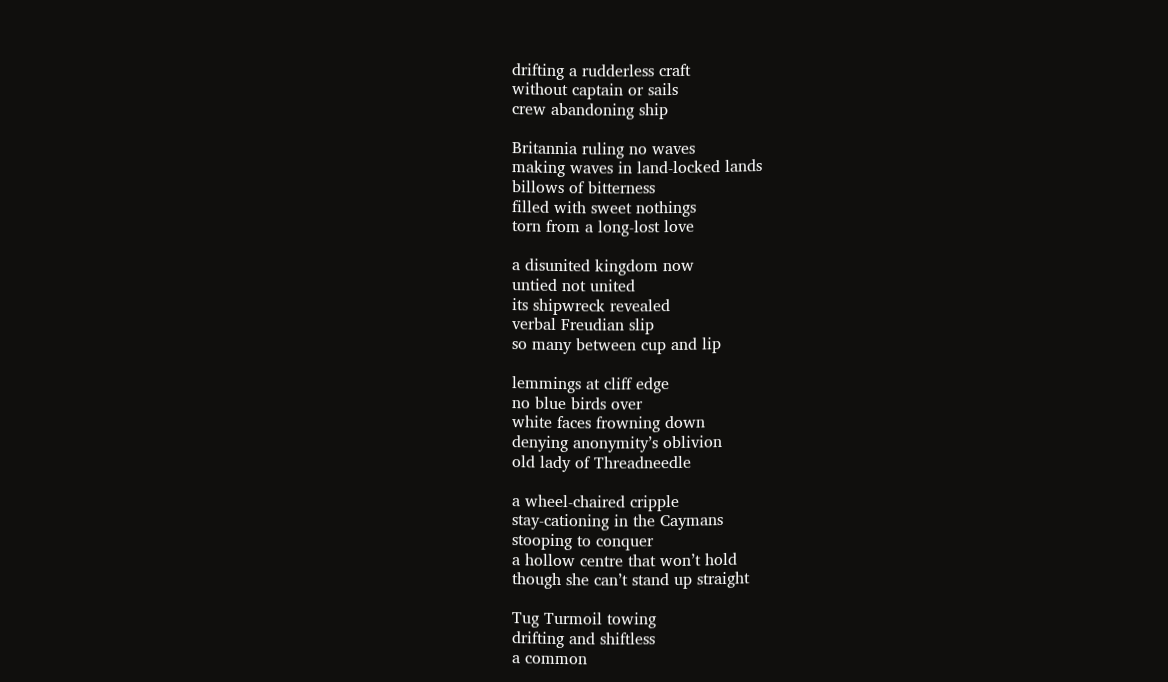drifting a rudderless craft
without captain or sails
crew abandoning ship

Britannia ruling no waves
making waves in land-locked lands
billows of bitterness
filled with sweet nothings
torn from a long-lost love

a disunited kingdom now
untied not united
its shipwreck revealed
verbal Freudian slip
so many between cup and lip

lemmings at cliff edge
no blue birds over
white faces frowning down
denying anonymity’s oblivion
old lady of Threadneedle

a wheel-chaired cripple
stay-cationing in the Caymans
stooping to conquer
a hollow centre that won’t hold
though she can’t stand up straight

Tug Turmoil towing
drifting and shiftless
a common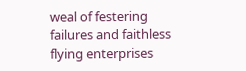weal of festering
failures and faithless
flying enterprises